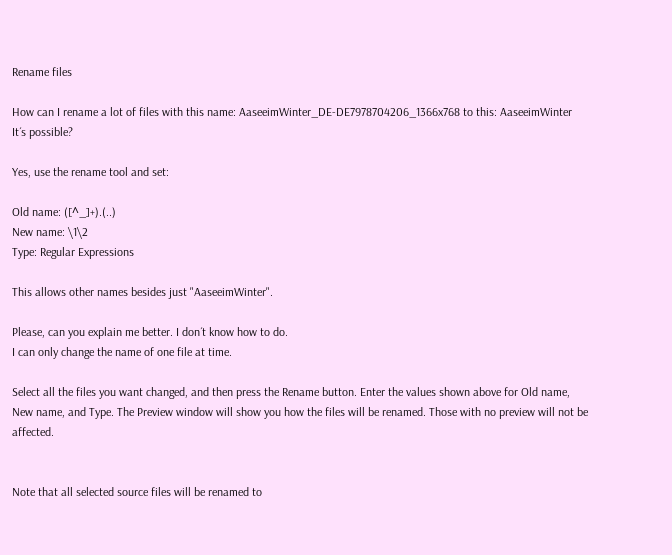Rename files

How can I rename a lot of files with this name: AaseeimWinter_DE-DE7978704206_1366x768 to this: AaseeimWinter
It´s possible?

Yes, use the rename tool and set:

Old name: ([^_]+).(..)
New name: \1\2
Type: Regular Expressions

This allows other names besides just "AaseeimWinter".

Please, can you explain me better. I don´t know how to do.
I can only change the name of one file at time.

Select all the files you want changed, and then press the Rename button. Enter the values shown above for Old name, New name, and Type. The Preview window will show you how the files will be renamed. Those with no preview will not be affected.


Note that all selected source files will be renamed to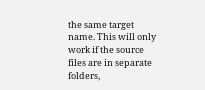the same target name. This will only work if the source files are in separate folders,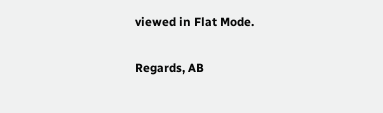viewed in Flat Mode.

Regards, AB